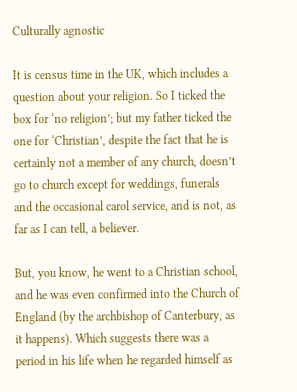Culturally agnostic

It is census time in the UK, which includes a question about your religion. So I ticked the box for ‘no religion’; but my father ticked the one for ‘Christian’, despite the fact that he is certainly not a member of any church, doesn’t go to church except for weddings, funerals and the occasional carol service, and is not, as far as I can tell, a believer.

But, you know, he went to a Christian school, and he was even confirmed into the Church of England (by the archbishop of Canterbury, as it happens). Which suggests there was a period in his life when he regarded himself as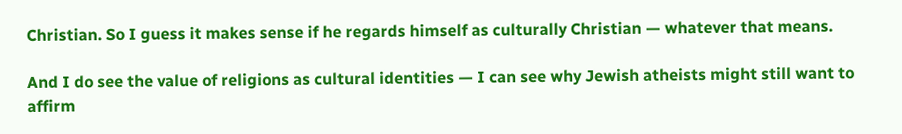Christian. So I guess it makes sense if he regards himself as culturally Christian — whatever that means.

And I do see the value of religions as cultural identities — I can see why Jewish atheists might still want to affirm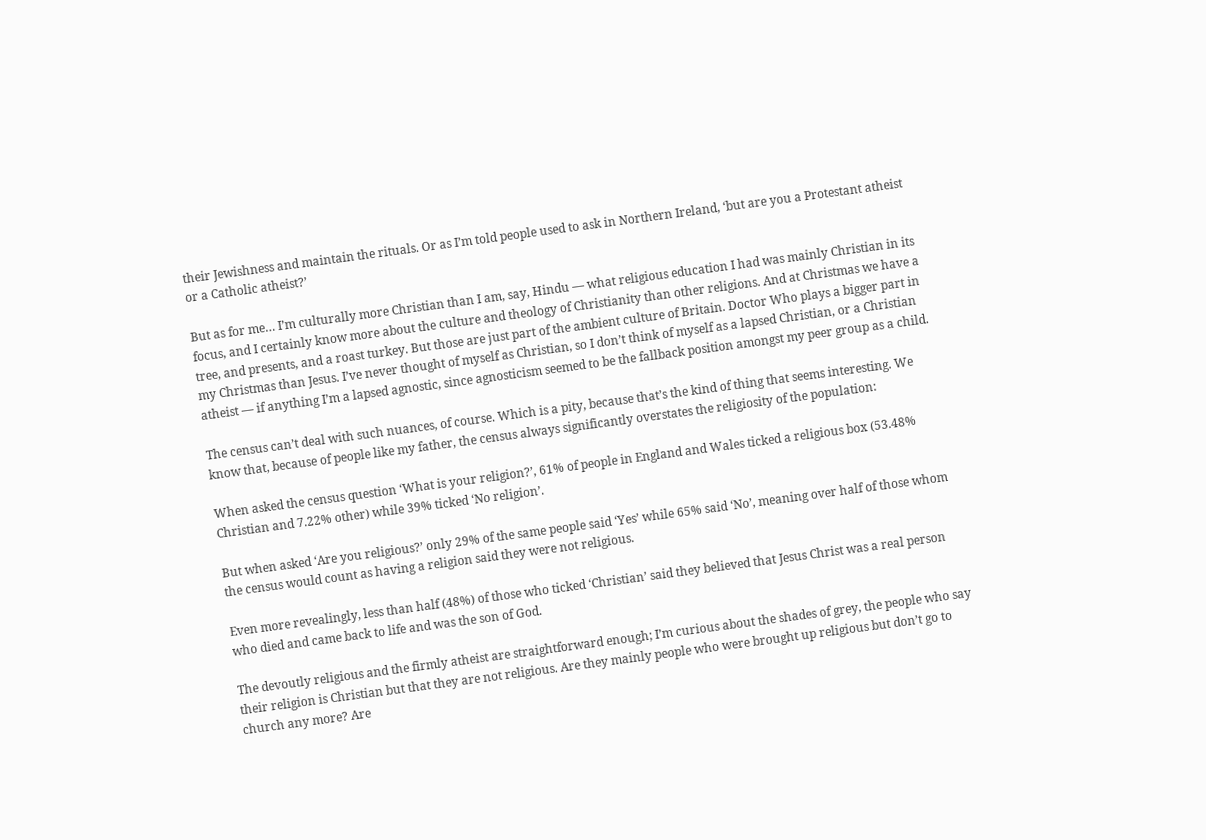their Jewishness and maintain the rituals. Or as I’m told people used to ask in Northern Ireland, ‘but are you a Protestant atheist or a Catholic atheist?’

But as for me… I’m culturally more Christian than I am, say, Hindu — what religious education I had was mainly Christian in its focus, and I certainly know more about the culture and theology of Christianity than other religions. And at Christmas we have a tree, and presents, and a roast turkey. But those are just part of the ambient culture of Britain. Doctor Who plays a bigger part in my Christmas than Jesus. I’ve never thought of myself as Christian, so I don’t think of myself as a lapsed Christian, or a Christian atheist — if anything I’m a lapsed agnostic, since agnosticism seemed to be the fallback position amongst my peer group as a child.

The census can’t deal with such nuances, of course. Which is a pity, because that’s the kind of thing that seems interesting. We know that, because of people like my father, the census always significantly overstates the religiosity of the population:

When asked the census question ‘What is your religion?’, 61% of people in England and Wales ticked a religious box (53.48% Christian and 7.22% other) while 39% ticked ‘No religion’.

But when asked ‘Are you religious?’ only 29% of the same people said ‘Yes’ while 65% said ‘No’, meaning over half of those whom the census would count as having a religion said they were not religious.

Even more revealingly, less than half (48%) of those who ticked ‘Christian’ said they believed that Jesus Christ was a real person who died and came back to life and was the son of God.

The devoutly religious and the firmly atheist are straightforward enough; I’m curious about the shades of grey, the people who say their religion is Christian but that they are not religious. Are they mainly people who were brought up religious but don’t go to church any more? Are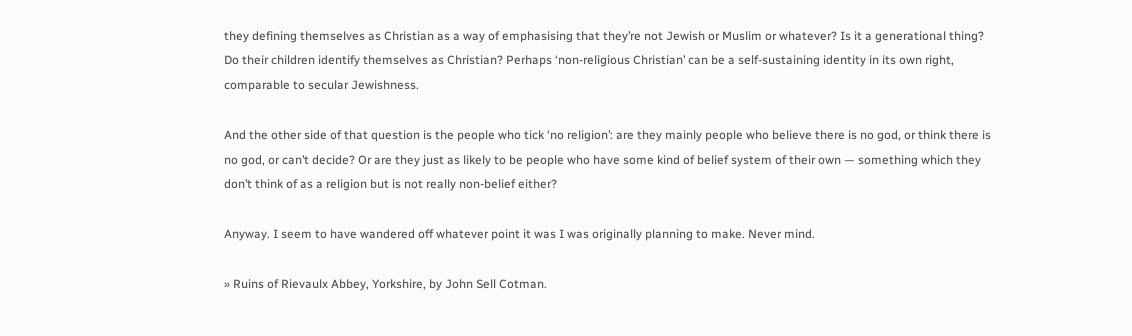they defining themselves as Christian as a way of emphasising that they’re not Jewish or Muslim or whatever? Is it a generational thing? Do their children identify themselves as Christian? Perhaps ‘non-religious Christian’ can be a self-sustaining identity in its own right, comparable to secular Jewishness.

And the other side of that question is the people who tick ‘no religion’: are they mainly people who believe there is no god, or think there is no god, or can’t decide? Or are they just as likely to be people who have some kind of belief system of their own — something which they don’t think of as a religion but is not really non-belief either?

Anyway. I seem to have wandered off whatever point it was I was originally planning to make. Never mind.

» Ruins of Rievaulx Abbey, Yorkshire, by John Sell Cotman.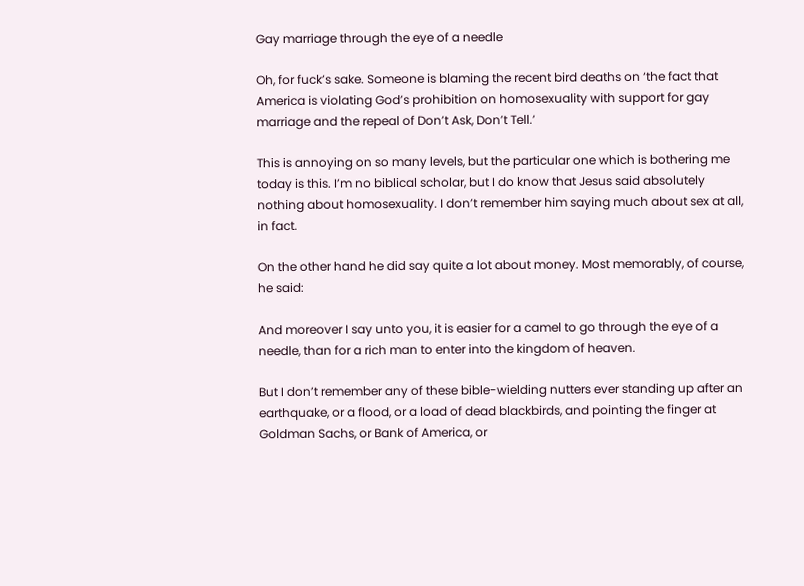Gay marriage through the eye of a needle

Oh, for fuck’s sake. Someone is blaming the recent bird deaths on ‘the fact that America is violating God’s prohibition on homosexuality with support for gay marriage and the repeal of Don’t Ask, Don’t Tell.’

This is annoying on so many levels, but the particular one which is bothering me today is this. I’m no biblical scholar, but I do know that Jesus said absolutely nothing about homosexuality. I don’t remember him saying much about sex at all, in fact.

On the other hand he did say quite a lot about money. Most memorably, of course, he said:

And moreover I say unto you, it is easier for a camel to go through the eye of a needle, than for a rich man to enter into the kingdom of heaven.

But I don’t remember any of these bible-wielding nutters ever standing up after an earthquake, or a flood, or a load of dead blackbirds, and pointing the finger at Goldman Sachs, or Bank of America, or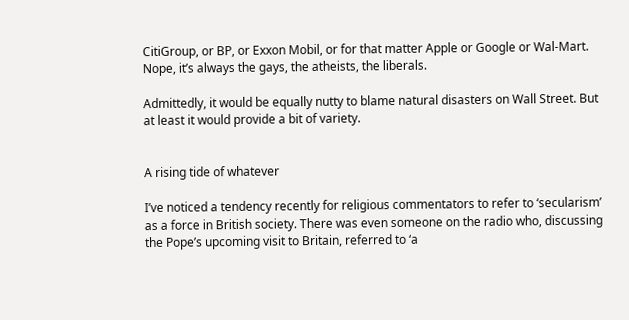CitiGroup, or BP, or Exxon Mobil, or for that matter Apple or Google or Wal-Mart. Nope, it’s always the gays, the atheists, the liberals.

Admittedly, it would be equally nutty to blame natural disasters on Wall Street. But at least it would provide a bit of variety.


A rising tide of whatever

I’ve noticed a tendency recently for religious commentators to refer to ‘secularism’ as a force in British society. There was even someone on the radio who, discussing the Pope’s upcoming visit to Britain, referred to ‘a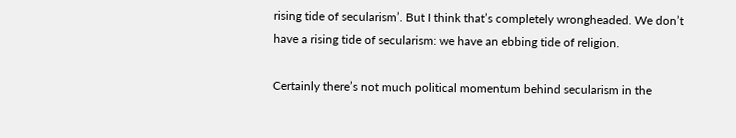rising tide of secularism’. But I think that’s completely wrongheaded. We don’t have a rising tide of secularism: we have an ebbing tide of religion.

Certainly there’s not much political momentum behind secularism in the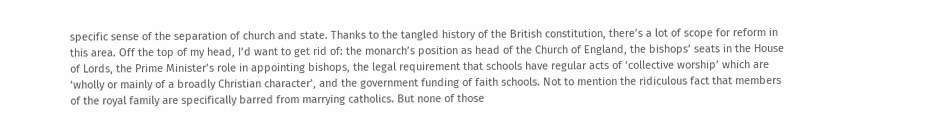specific sense of the separation of church and state. Thanks to the tangled history of the British constitution, there’s a lot of scope for reform in this area. Off the top of my head, I’d want to get rid of: the monarch’s position as head of the Church of England, the bishops’ seats in the House of Lords, the Prime Minister’s role in appointing bishops, the legal requirement that schools have regular acts of ‘collective worship’ which are ‘wholly or mainly of a broadly Christian character’, and the government funding of faith schools. Not to mention the ridiculous fact that members of the royal family are specifically barred from marrying catholics. But none of those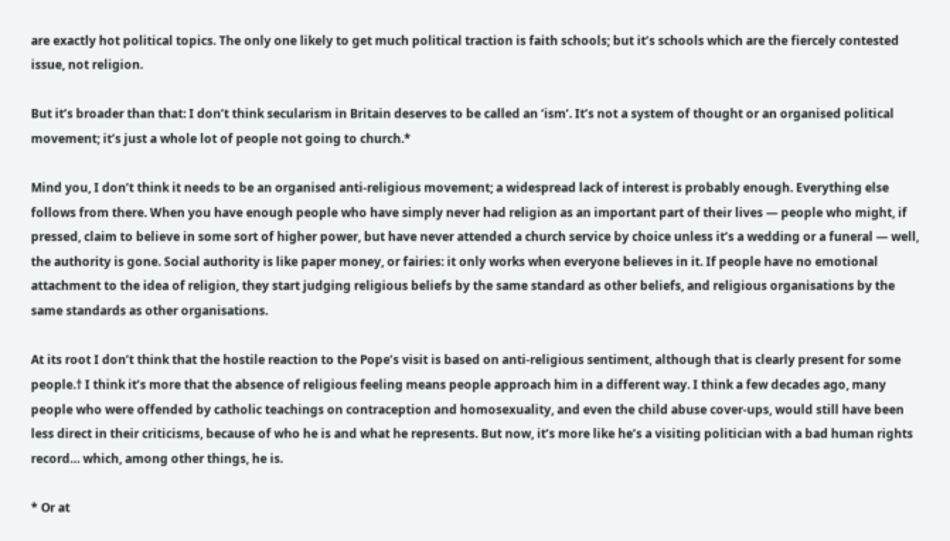are exactly hot political topics. The only one likely to get much political traction is faith schools; but it’s schools which are the fiercely contested issue, not religion.

But it’s broader than that: I don’t think secularism in Britain deserves to be called an ‘ism’. It’s not a system of thought or an organised political movement; it’s just a whole lot of people not going to church.*

Mind you, I don’t think it needs to be an organised anti-religious movement; a widespread lack of interest is probably enough. Everything else follows from there. When you have enough people who have simply never had religion as an important part of their lives — people who might, if pressed, claim to believe in some sort of higher power, but have never attended a church service by choice unless it’s a wedding or a funeral — well, the authority is gone. Social authority is like paper money, or fairies: it only works when everyone believes in it. If people have no emotional attachment to the idea of religion, they start judging religious beliefs by the same standard as other beliefs, and religious organisations by the same standards as other organisations.

At its root I don’t think that the hostile reaction to the Pope’s visit is based on anti-religious sentiment, although that is clearly present for some people.† I think it’s more that the absence of religious feeling means people approach him in a different way. I think a few decades ago, many people who were offended by catholic teachings on contraception and homosexuality, and even the child abuse cover-ups, would still have been less direct in their criticisms, because of who he is and what he represents. But now, it’s more like he’s a visiting politician with a bad human rights record… which, among other things, he is.

* Or at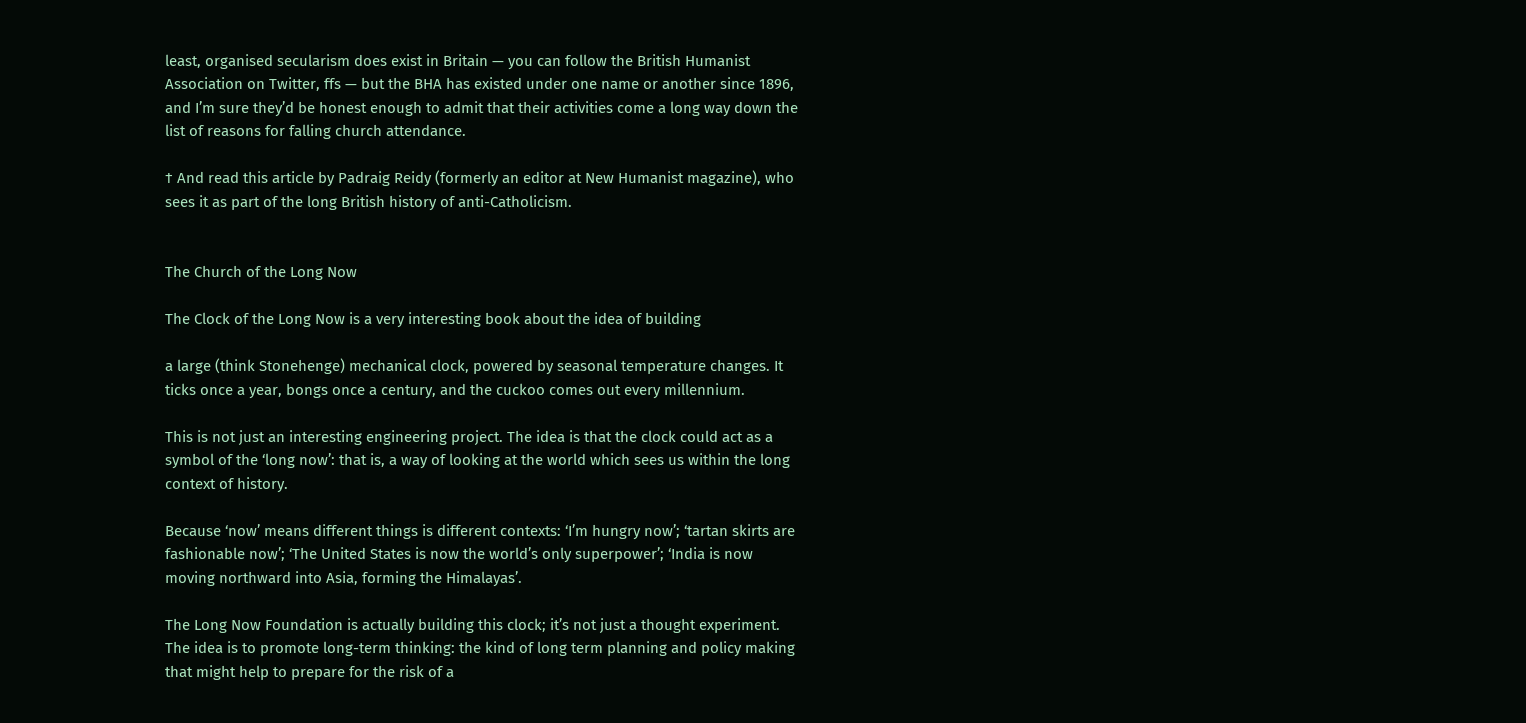least, organised secularism does exist in Britain — you can follow the British Humanist Association on Twitter, ffs — but the BHA has existed under one name or another since 1896, and I’m sure they’d be honest enough to admit that their activities come a long way down the list of reasons for falling church attendance.

† And read this article by Padraig Reidy (formerly an editor at New Humanist magazine), who sees it as part of the long British history of anti-Catholicism.


The Church of the Long Now

The Clock of the Long Now is a very interesting book about the idea of building

a large (think Stonehenge) mechanical clock, powered by seasonal temperature changes. It ticks once a year, bongs once a century, and the cuckoo comes out every millennium.

This is not just an interesting engineering project. The idea is that the clock could act as a symbol of the ‘long now’: that is, a way of looking at the world which sees us within the long context of history.

Because ‘now’ means different things is different contexts: ‘I’m hungry now’; ‘tartan skirts are fashionable now’; ‘The United States is now the world’s only superpower’; ‘India is now moving northward into Asia, forming the Himalayas’.

The Long Now Foundation is actually building this clock; it’s not just a thought experiment. The idea is to promote long-term thinking: the kind of long term planning and policy making that might help to prepare for the risk of a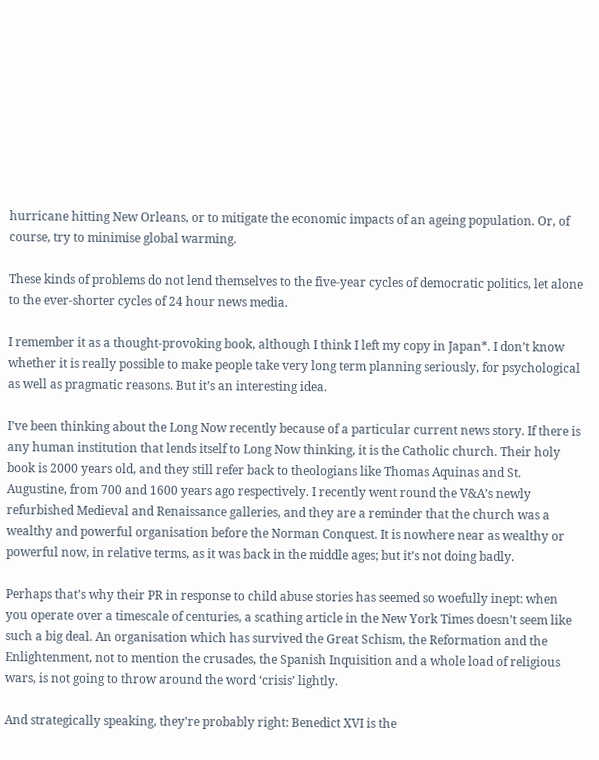hurricane hitting New Orleans, or to mitigate the economic impacts of an ageing population. Or, of course, try to minimise global warming.

These kinds of problems do not lend themselves to the five-year cycles of democratic politics, let alone to the ever-shorter cycles of 24 hour news media.

I remember it as a thought-provoking book, although I think I left my copy in Japan*. I don’t know whether it is really possible to make people take very long term planning seriously, for psychological as well as pragmatic reasons. But it’s an interesting idea.

I’ve been thinking about the Long Now recently because of a particular current news story. If there is any human institution that lends itself to Long Now thinking, it is the Catholic church. Their holy book is 2000 years old, and they still refer back to theologians like Thomas Aquinas and St. Augustine, from 700 and 1600 years ago respectively. I recently went round the V&A’s newly refurbished Medieval and Renaissance galleries, and they are a reminder that the church was a wealthy and powerful organisation before the Norman Conquest. It is nowhere near as wealthy or powerful now, in relative terms, as it was back in the middle ages; but it’s not doing badly.

Perhaps that’s why their PR in response to child abuse stories has seemed so woefully inept: when you operate over a timescale of centuries, a scathing article in the New York Times doesn’t seem like such a big deal. An organisation which has survived the Great Schism, the Reformation and the Enlightenment, not to mention the crusades, the Spanish Inquisition and a whole load of religious wars, is not going to throw around the word ‘crisis’ lightly.

And strategically speaking, they’re probably right: Benedict XVI is the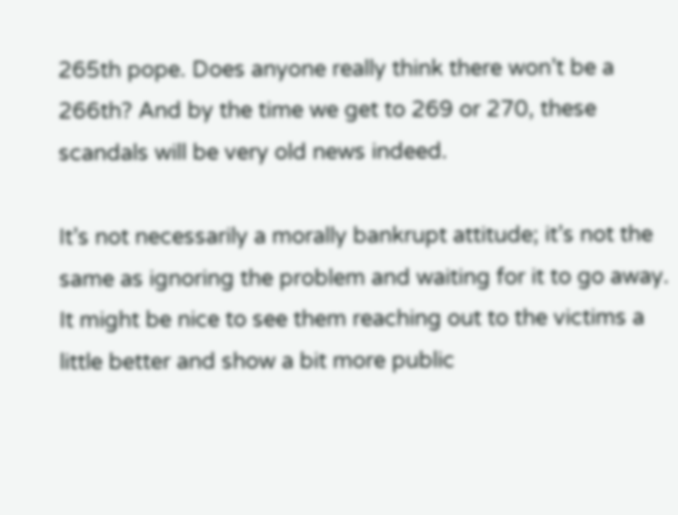265th pope. Does anyone really think there won’t be a 266th? And by the time we get to 269 or 270, these scandals will be very old news indeed.

It’s not necessarily a morally bankrupt attitude; it’s not the same as ignoring the problem and waiting for it to go away. It might be nice to see them reaching out to the victims a little better and show a bit more public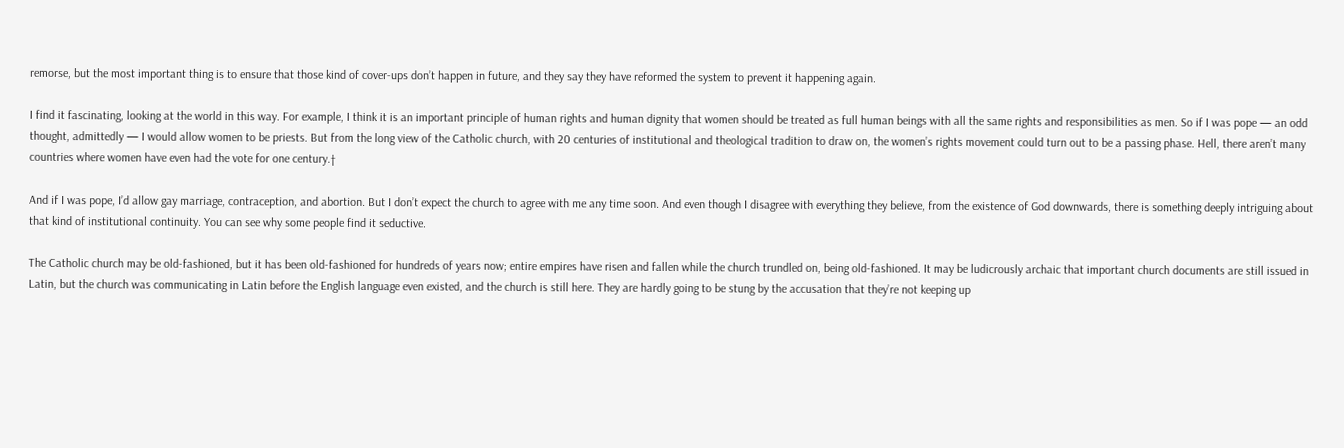remorse, but the most important thing is to ensure that those kind of cover-ups don’t happen in future, and they say they have reformed the system to prevent it happening again.

I find it fascinating, looking at the world in this way. For example, I think it is an important principle of human rights and human dignity that women should be treated as full human beings with all the same rights and responsibilities as men. So if I was pope — an odd thought, admittedly — I would allow women to be priests. But from the long view of the Catholic church, with 20 centuries of institutional and theological tradition to draw on, the women’s rights movement could turn out to be a passing phase. Hell, there aren’t many countries where women have even had the vote for one century.†

And if I was pope, I’d allow gay marriage, contraception, and abortion. But I don’t expect the church to agree with me any time soon. And even though I disagree with everything they believe, from the existence of God downwards, there is something deeply intriguing about that kind of institutional continuity. You can see why some people find it seductive.

The Catholic church may be old-fashioned, but it has been old-fashioned for hundreds of years now; entire empires have risen and fallen while the church trundled on, being old-fashioned. It may be ludicrously archaic that important church documents are still issued in Latin, but the church was communicating in Latin before the English language even existed, and the church is still here. They are hardly going to be stung by the accusation that they’re not keeping up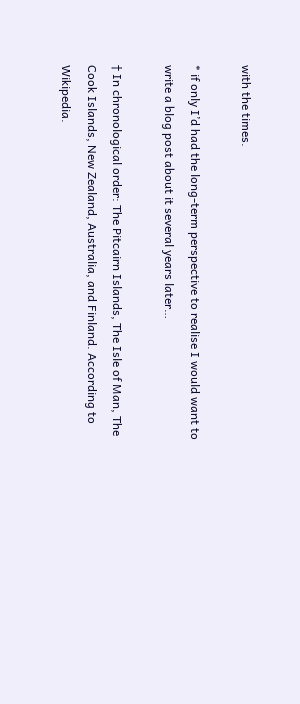with the times.

* if only I’d had the long-term perspective to realise I would want to write a blog post about it several years later…

† In chronological order: The Pitcairn Islands, The Isle of Man, The Cook Islands, New Zealand, Australia, and Finland. According to Wikipedia.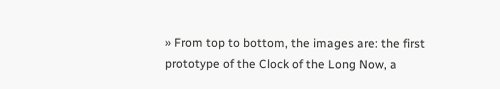» From top to bottom, the images are: the first prototype of the Clock of the Long Now, a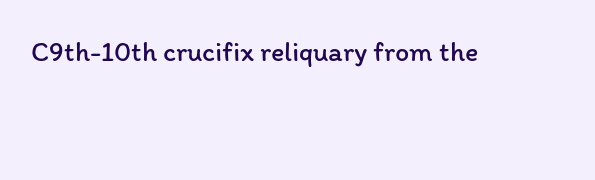C9th-10th crucifix reliquary from the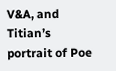V&A, and Titian’s portrait of Poe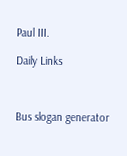Paul III.

Daily Links



Bus slogan generator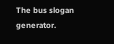The bus slogan generator.